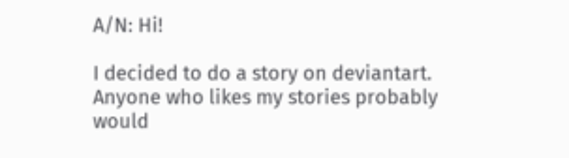A/N: Hi!

I decided to do a story on deviantart. Anyone who likes my stories probably would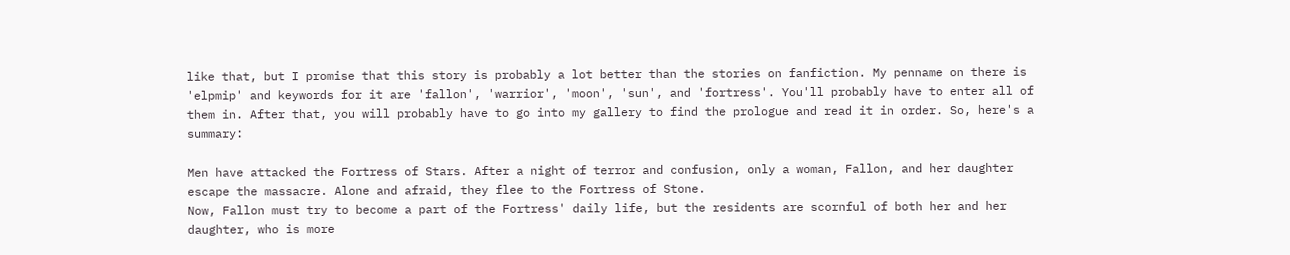like that, but I promise that this story is probably a lot better than the stories on fanfiction. My penname on there is 'elpmip' and keywords for it are 'fallon', 'warrior', 'moon', 'sun', and 'fortress'. You'll probably have to enter all of them in. After that, you will probably have to go into my gallery to find the prologue and read it in order. So, here's a summary:

Men have attacked the Fortress of Stars. After a night of terror and confusion, only a woman, Fallon, and her daughter escape the massacre. Alone and afraid, they flee to the Fortress of Stone.
Now, Fallon must try to become a part of the Fortress' daily life, but the residents are scornful of both her and her daughter, who is more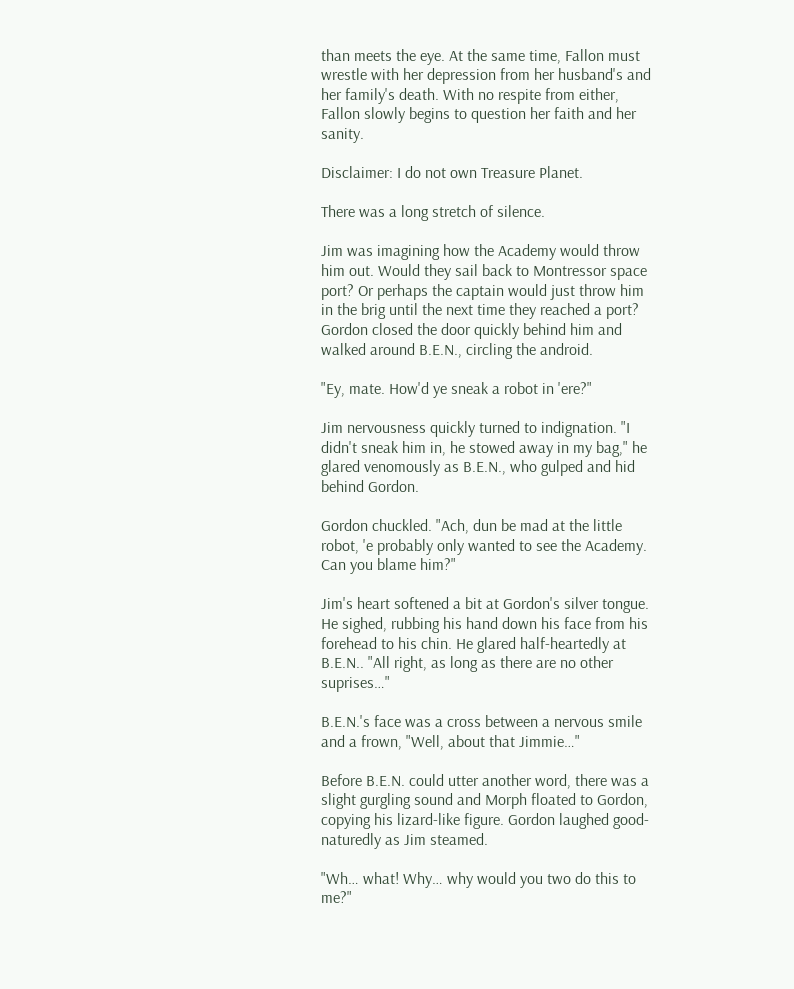than meets the eye. At the same time, Fallon must wrestle with her depression from her husband's and her family's death. With no respite from either, Fallon slowly begins to question her faith and her sanity.

Disclaimer: I do not own Treasure Planet.

There was a long stretch of silence.

Jim was imagining how the Academy would throw him out. Would they sail back to Montressor space port? Or perhaps the captain would just throw him in the brig until the next time they reached a port? Gordon closed the door quickly behind him and walked around B.E.N., circling the android.

"Ey, mate. How'd ye sneak a robot in 'ere?"

Jim nervousness quickly turned to indignation. "I didn't sneak him in, he stowed away in my bag," he glared venomously as B.E.N., who gulped and hid behind Gordon.

Gordon chuckled. "Ach, dun be mad at the little robot, 'e probably only wanted to see the Academy. Can you blame him?"

Jim's heart softened a bit at Gordon's silver tongue. He sighed, rubbing his hand down his face from his forehead to his chin. He glared half-heartedly at B.E.N.. "All right, as long as there are no other suprises…"

B.E.N.'s face was a cross between a nervous smile and a frown, "Well, about that Jimmie…"

Before B.E.N. could utter another word, there was a slight gurgling sound and Morph floated to Gordon, copying his lizard-like figure. Gordon laughed good-naturedly as Jim steamed.

"Wh… what! Why… why would you two do this to me?"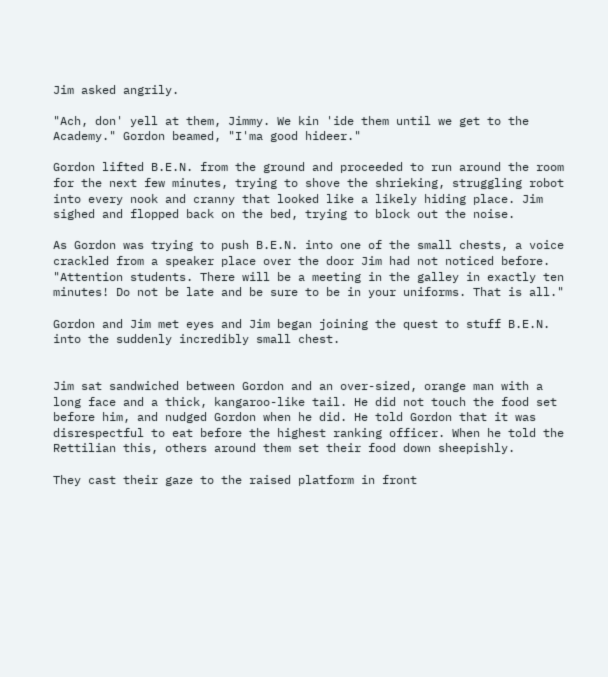Jim asked angrily.

"Ach, don' yell at them, Jimmy. We kin 'ide them until we get to the Academy." Gordon beamed, "I'ma good hideer."

Gordon lifted B.E.N. from the ground and proceeded to run around the room for the next few minutes, trying to shove the shrieking, struggling robot into every nook and cranny that looked like a likely hiding place. Jim sighed and flopped back on the bed, trying to block out the noise.

As Gordon was trying to push B.E.N. into one of the small chests, a voice crackled from a speaker place over the door Jim had not noticed before. "Attention students. There will be a meeting in the galley in exactly ten minutes! Do not be late and be sure to be in your uniforms. That is all."

Gordon and Jim met eyes and Jim began joining the quest to stuff B.E.N. into the suddenly incredibly small chest.


Jim sat sandwiched between Gordon and an over-sized, orange man with a long face and a thick, kangaroo-like tail. He did not touch the food set before him, and nudged Gordon when he did. He told Gordon that it was disrespectful to eat before the highest ranking officer. When he told the Rettilian this, others around them set their food down sheepishly.

They cast their gaze to the raised platform in front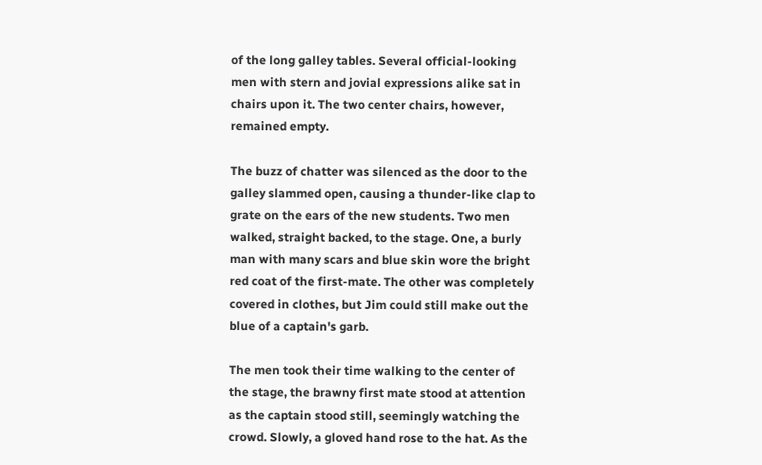of the long galley tables. Several official-looking men with stern and jovial expressions alike sat in chairs upon it. The two center chairs, however, remained empty.

The buzz of chatter was silenced as the door to the galley slammed open, causing a thunder-like clap to grate on the ears of the new students. Two men walked, straight backed, to the stage. One, a burly man with many scars and blue skin wore the bright red coat of the first-mate. The other was completely covered in clothes, but Jim could still make out the blue of a captain's garb.

The men took their time walking to the center of the stage, the brawny first mate stood at attention as the captain stood still, seemingly watching the crowd. Slowly, a gloved hand rose to the hat. As the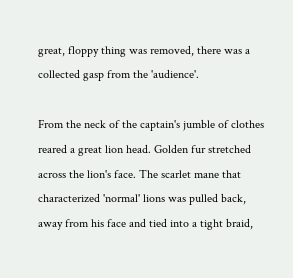great, floppy thing was removed, there was a collected gasp from the 'audience'.

From the neck of the captain's jumble of clothes reared a great lion head. Golden fur stretched across the lion's face. The scarlet mane that characterized 'normal' lions was pulled back, away from his face and tied into a tight braid,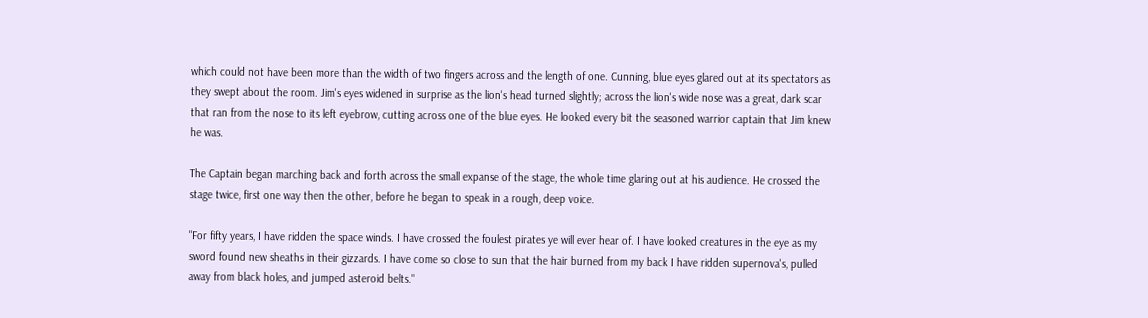which could not have been more than the width of two fingers across and the length of one. Cunning, blue eyes glared out at its spectators as they swept about the room. Jim's eyes widened in surprise as the lion's head turned slightly; across the lion's wide nose was a great, dark scar that ran from the nose to its left eyebrow, cutting across one of the blue eyes. He looked every bit the seasoned warrior captain that Jim knew he was.

The Captain began marching back and forth across the small expanse of the stage, the whole time glaring out at his audience. He crossed the stage twice, first one way then the other, before he began to speak in a rough, deep voice.

"For fifty years, I have ridden the space winds. I have crossed the foulest pirates ye will ever hear of. I have looked creatures in the eye as my sword found new sheaths in their gizzards. I have come so close to sun that the hair burned from my back I have ridden supernova's, pulled away from black holes, and jumped asteroid belts."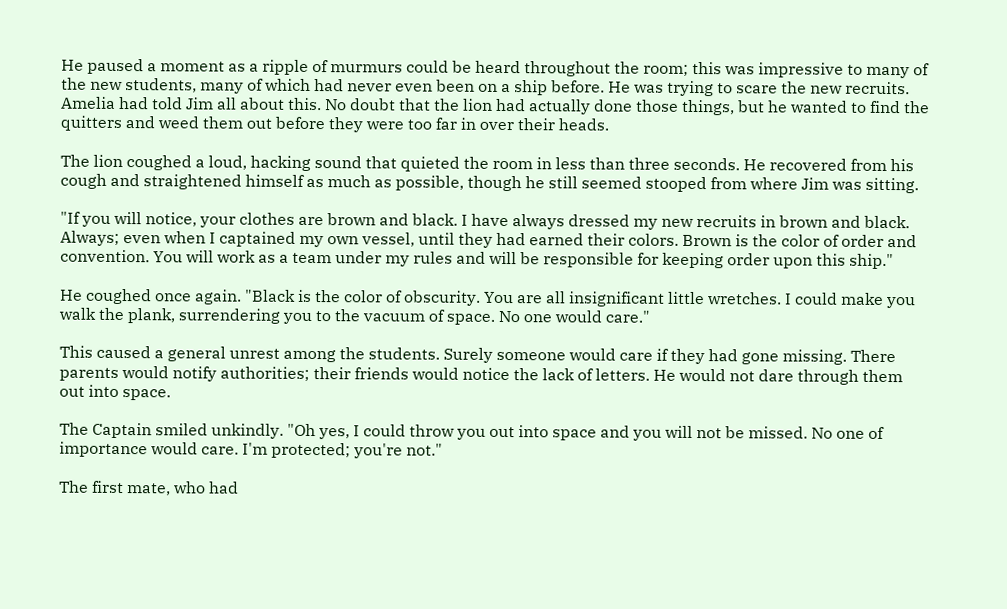He paused a moment as a ripple of murmurs could be heard throughout the room; this was impressive to many of the new students, many of which had never even been on a ship before. He was trying to scare the new recruits. Amelia had told Jim all about this. No doubt that the lion had actually done those things, but he wanted to find the quitters and weed them out before they were too far in over their heads.

The lion coughed a loud, hacking sound that quieted the room in less than three seconds. He recovered from his cough and straightened himself as much as possible, though he still seemed stooped from where Jim was sitting.

"If you will notice, your clothes are brown and black. I have always dressed my new recruits in brown and black. Always; even when I captained my own vessel, until they had earned their colors. Brown is the color of order and convention. You will work as a team under my rules and will be responsible for keeping order upon this ship."

He coughed once again. "Black is the color of obscurity. You are all insignificant little wretches. I could make you walk the plank, surrendering you to the vacuum of space. No one would care."

This caused a general unrest among the students. Surely someone would care if they had gone missing. There parents would notify authorities; their friends would notice the lack of letters. He would not dare through them out into space.

The Captain smiled unkindly. "Oh yes, I could throw you out into space and you will not be missed. No one of importance would care. I'm protected; you're not."

The first mate, who had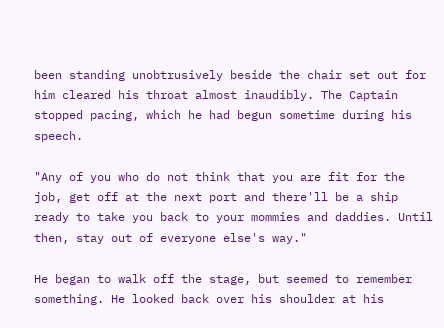been standing unobtrusively beside the chair set out for him cleared his throat almost inaudibly. The Captain stopped pacing, which he had begun sometime during his speech.

"Any of you who do not think that you are fit for the job, get off at the next port and there'll be a ship ready to take you back to your mommies and daddies. Until then, stay out of everyone else's way."

He began to walk off the stage, but seemed to remember something. He looked back over his shoulder at his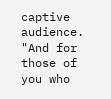captive audience. "And for those of you who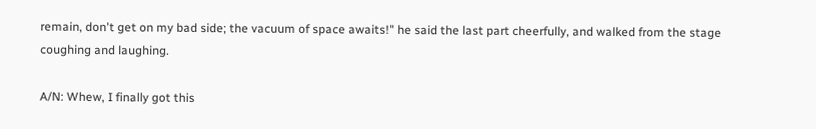remain, don't get on my bad side; the vacuum of space awaits!" he said the last part cheerfully, and walked from the stage coughing and laughing.

A/N: Whew, I finally got this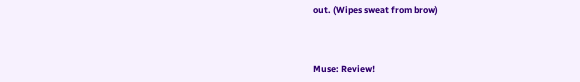out. (Wipes sweat from brow)



Muse: Review!